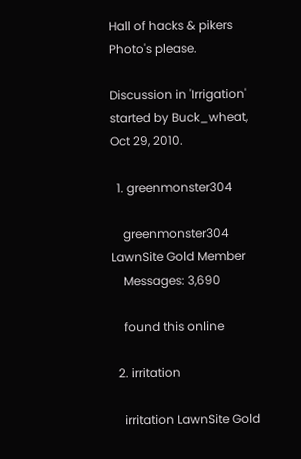Hall of hacks & pikers Photo's please.

Discussion in 'Irrigation' started by Buck_wheat, Oct 29, 2010.

  1. greenmonster304

    greenmonster304 LawnSite Gold Member
    Messages: 3,690

    found this online

  2. irritation

    irritation LawnSite Gold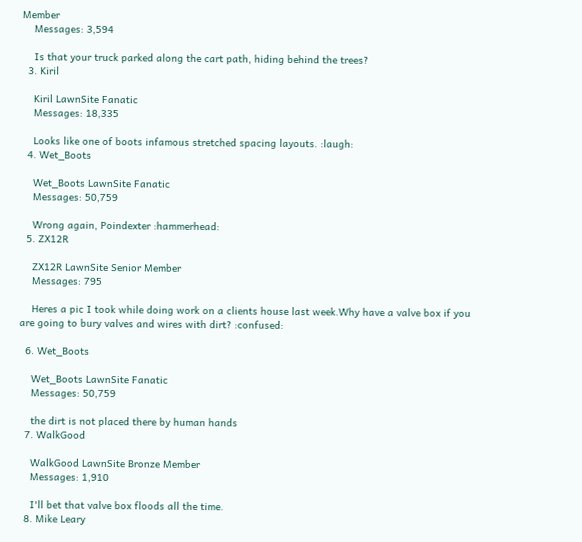Member
    Messages: 3,594

    Is that your truck parked along the cart path, hiding behind the trees?
  3. Kiril

    Kiril LawnSite Fanatic
    Messages: 18,335

    Looks like one of boots infamous stretched spacing layouts. :laugh:
  4. Wet_Boots

    Wet_Boots LawnSite Fanatic
    Messages: 50,759

    Wrong again, Poindexter :hammerhead:
  5. ZX12R

    ZX12R LawnSite Senior Member
    Messages: 795

    Heres a pic I took while doing work on a clients house last week.Why have a valve box if you are going to bury valves and wires with dirt? :confused:

  6. Wet_Boots

    Wet_Boots LawnSite Fanatic
    Messages: 50,759

    the dirt is not placed there by human hands
  7. WalkGood

    WalkGood LawnSite Bronze Member
    Messages: 1,910

    I'll bet that valve box floods all the time.
  8. Mike Leary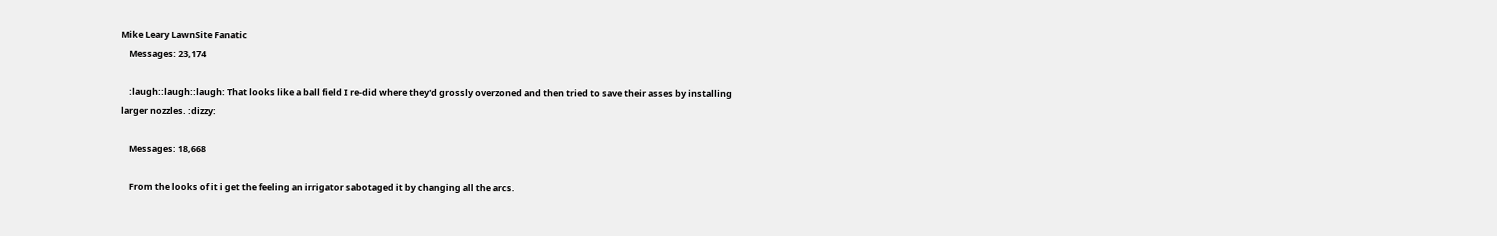Mike Leary LawnSite Fanatic
    Messages: 23,174

    :laugh::laugh::laugh: That looks like a ball field I re-did where they'd grossly overzoned and then tried to save their asses by installing larger nozzles. :dizzy:

    Messages: 18,668

    From the looks of it i get the feeling an irrigator sabotaged it by changing all the arcs.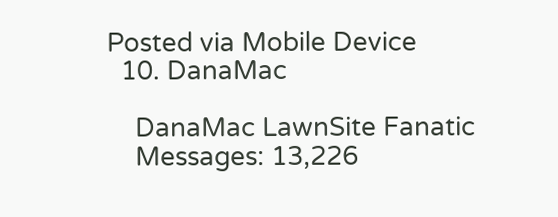Posted via Mobile Device
  10. DanaMac

    DanaMac LawnSite Fanatic
    Messages: 13,226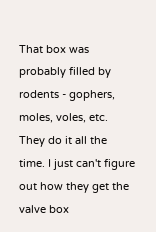That box was probably filled by rodents - gophers, moles, voles, etc. They do it all the time. I just can't figure out how they get the valve box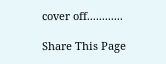cover off............

Share This Page